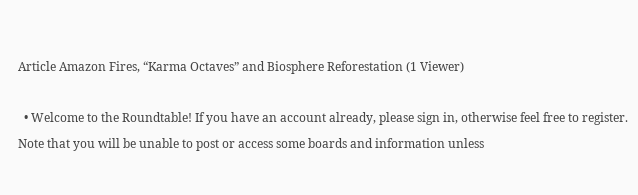Article Amazon Fires, “Karma Octaves” and Biosphere Reforestation (1 Viewer)

  • Welcome to the Roundtable! If you have an account already, please sign in, otherwise feel free to register. Note that you will be unable to post or access some boards and information unless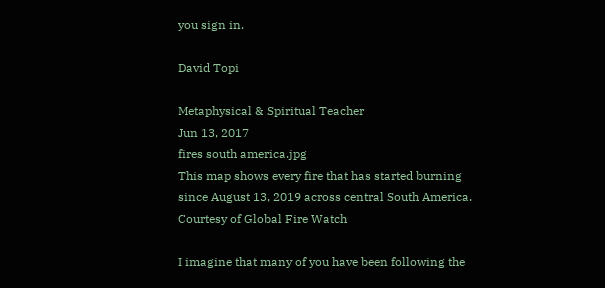you sign in.

David Topi

Metaphysical & Spiritual Teacher
Jun 13, 2017
fires south america.jpg
This map shows every fire that has started burning since August 13, 2019 across central South America. Courtesy of Global Fire Watch

I imagine that many of you have been following the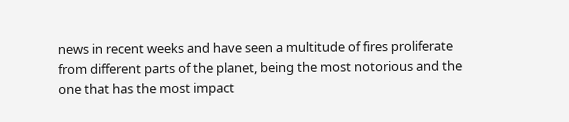news in recent weeks and have seen a multitude of fires proliferate from different parts of the planet, being the most notorious and the one that has the most impact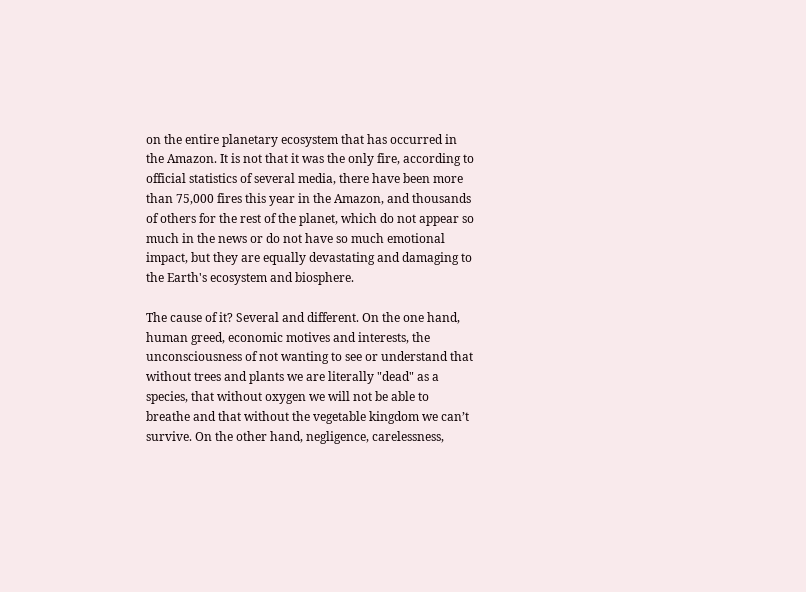on the entire planetary ecosystem that has occurred in the Amazon. It is not that it was the only fire, according to official statistics of several media, there have been more than 75,000 fires this year in the Amazon, and thousands of others for the rest of the planet, which do not appear so much in the news or do not have so much emotional impact, but they are equally devastating and damaging to the Earth's ecosystem and biosphere.

The cause of it? Several and different. On the one hand, human greed, economic motives and interests, the unconsciousness of not wanting to see or understand that without trees and plants we are literally "dead" as a species, that without oxygen we will not be able to breathe and that without the vegetable kingdom we can’t survive. On the other hand, negligence, carelessness,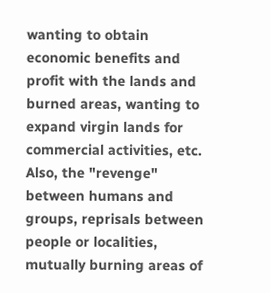wanting to obtain economic benefits and profit with the lands and burned areas, wanting to expand virgin lands for commercial activities, etc. Also, the "revenge" between humans and groups, reprisals between people or localities, mutually burning areas of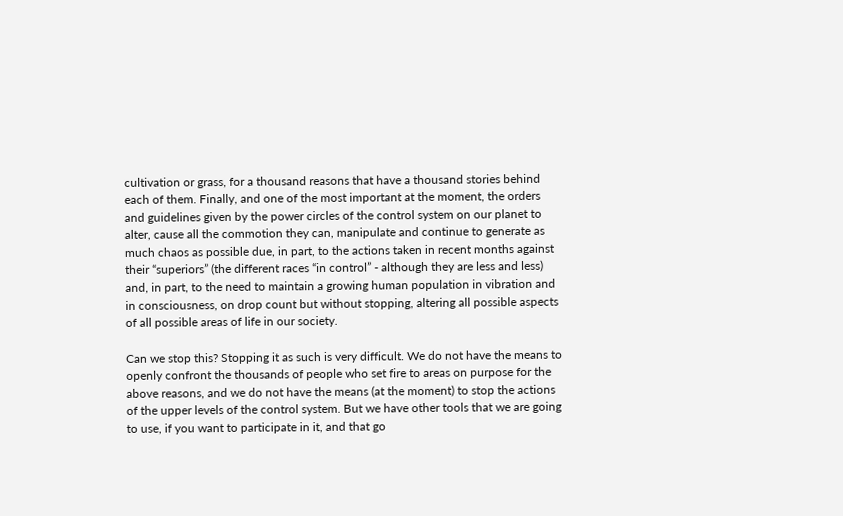cultivation or grass, for a thousand reasons that have a thousand stories behind each of them. Finally, and one of the most important at the moment, the orders and guidelines given by the power circles of the control system on our planet to alter, cause all the commotion they can, manipulate and continue to generate as much chaos as possible due, in part, to the actions taken in recent months against their “superiors” (the different races “in control” - although they are less and less) and, in part, to the need to maintain a growing human population in vibration and in consciousness, on drop count but without stopping, altering all possible aspects of all possible areas of life in our society.

Can we stop this? Stopping it as such is very difficult. We do not have the means to openly confront the thousands of people who set fire to areas on purpose for the above reasons, and we do not have the means (at the moment) to stop the actions of the upper levels of the control system. But we have other tools that we are going to use, if you want to participate in it, and that go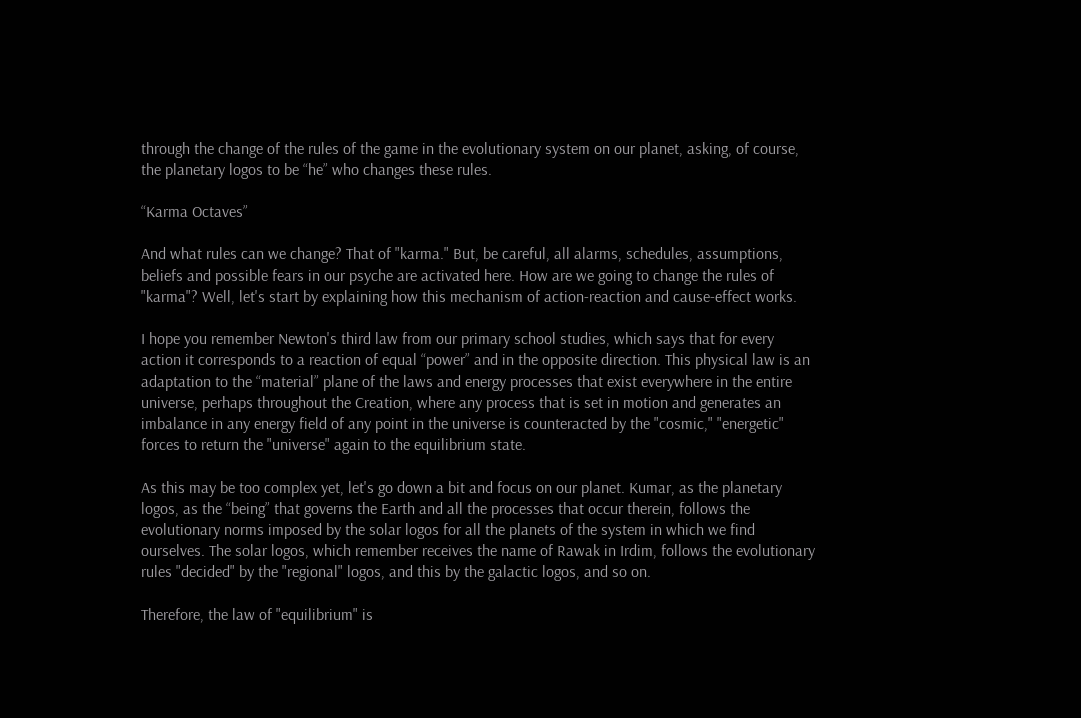through the change of the rules of the game in the evolutionary system on our planet, asking, of course, the planetary logos to be “he” who changes these rules.

“Karma Octaves”

And what rules can we change? That of "karma." But, be careful, all alarms, schedules, assumptions, beliefs and possible fears in our psyche are activated here. How are we going to change the rules of "karma"? Well, let's start by explaining how this mechanism of action-reaction and cause-effect works.

I hope you remember Newton's third law from our primary school studies, which says that for every action it corresponds to a reaction of equal “power” and in the opposite direction. This physical law is an adaptation to the “material” plane of the laws and energy processes that exist everywhere in the entire universe, perhaps throughout the Creation, where any process that is set in motion and generates an imbalance in any energy field of any point in the universe is counteracted by the "cosmic," "energetic" forces to return the "universe" again to the equilibrium state.

As this may be too complex yet, let's go down a bit and focus on our planet. Kumar, as the planetary logos, as the “being” that governs the Earth and all the processes that occur therein, follows the evolutionary norms imposed by the solar logos for all the planets of the system in which we find ourselves. The solar logos, which remember receives the name of Rawak in Irdim, follows the evolutionary rules "decided" by the "regional" logos, and this by the galactic logos, and so on.

Therefore, the law of "equilibrium" is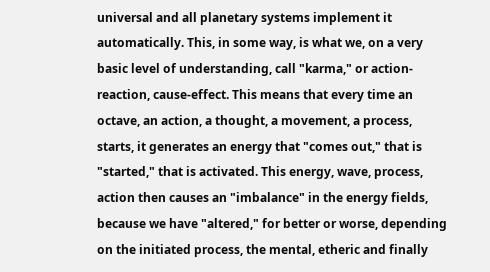universal and all planetary systems implement it automatically. This, in some way, is what we, on a very basic level of understanding, call "karma," or action-reaction, cause-effect. This means that every time an octave, an action, a thought, a movement, a process, starts, it generates an energy that "comes out," that is "started," that is activated. This energy, wave, process, action then causes an "imbalance" in the energy fields, because we have "altered," for better or worse, depending on the initiated process, the mental, etheric and finally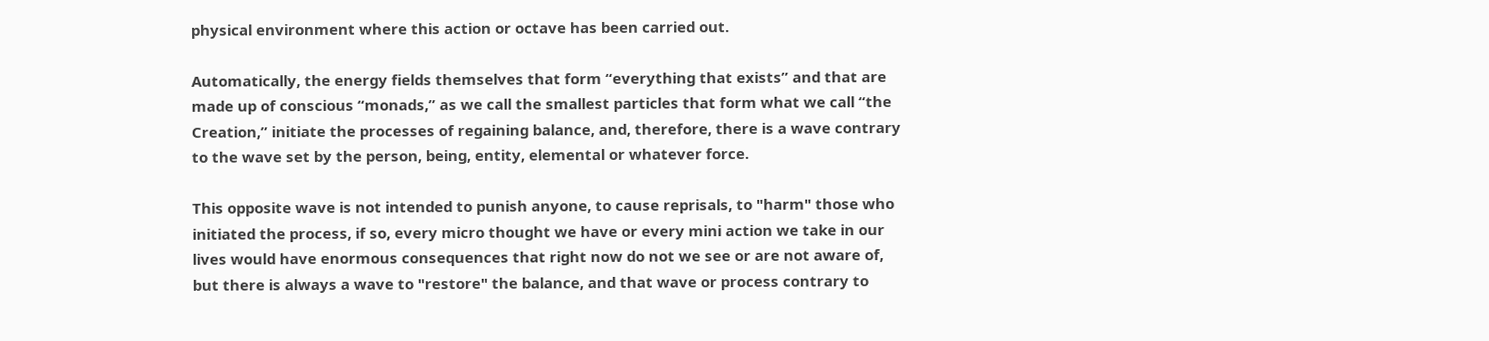physical environment where this action or octave has been carried out.

Automatically, the energy fields themselves that form “everything that exists” and that are made up of conscious “monads,” as we call the smallest particles that form what we call “the Creation,” initiate the processes of regaining balance, and, therefore, there is a wave contrary to the wave set by the person, being, entity, elemental or whatever force.

This opposite wave is not intended to punish anyone, to cause reprisals, to "harm" those who initiated the process, if so, every micro thought we have or every mini action we take in our lives would have enormous consequences that right now do not we see or are not aware of, but there is always a wave to "restore" the balance, and that wave or process contrary to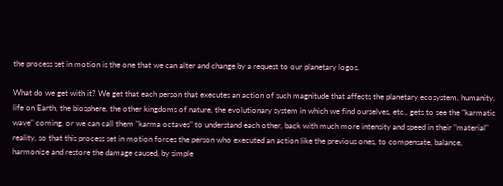the process set in motion is the one that we can alter and change by a request to our planetary logos.

What do we get with it? We get that each person that executes an action of such magnitude that affects the planetary ecosystem, humanity, life on Earth, the biosphere, the other kingdoms of nature, the evolutionary system in which we find ourselves, etc., gets to see the "karmatic wave" coming, or we can call them "karma octaves" to understand each other, back with much more intensity and speed in their "material" reality, so that this process set in motion forces the person who executed an action like the previous ones, to compensate, balance, harmonize and restore the damage caused, by simple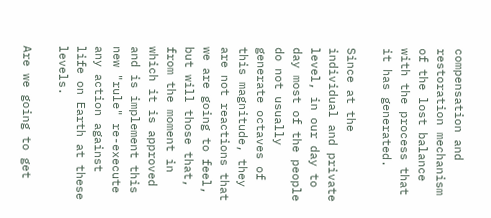compensation and restoration mechanism of the lost balance with the process that it has generated.

Since at the individual and private level, in our day to day most of the people do not usually generate octaves of this magnitude, they are not reactions that we are going to feel, but will those that, from the moment in which it is approved and is implement this new "rule" re-execute any action against life on Earth at these levels.

Are we going to get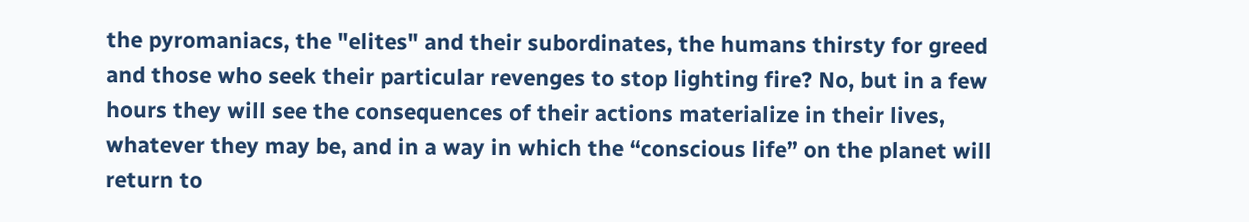the pyromaniacs, the "elites" and their subordinates, the humans thirsty for greed and those who seek their particular revenges to stop lighting fire? No, but in a few hours they will see the consequences of their actions materialize in their lives, whatever they may be, and in a way in which the “conscious life” on the planet will return to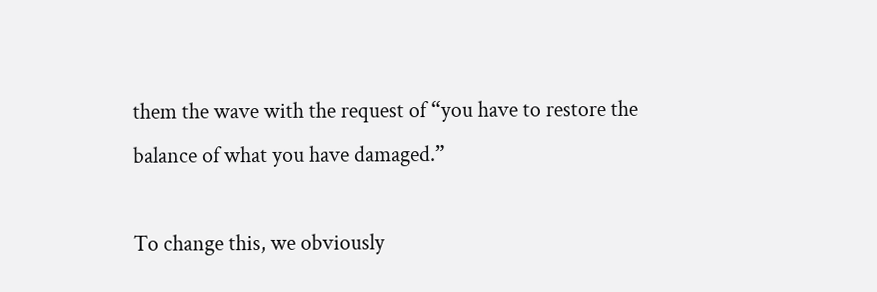them the wave with the request of “you have to restore the balance of what you have damaged.”

To change this, we obviously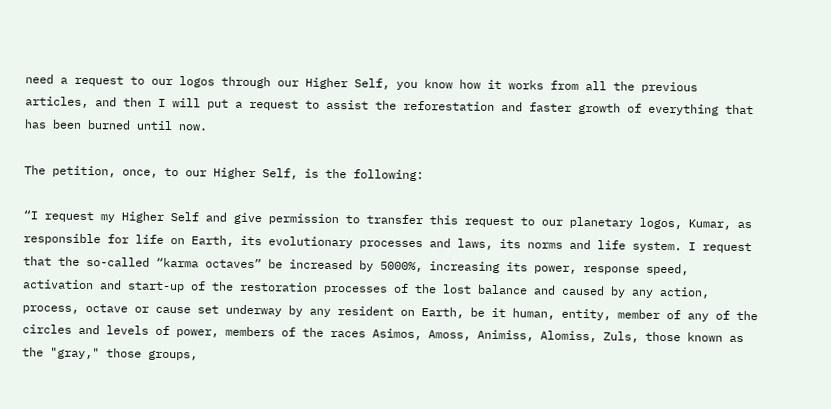need a request to our logos through our Higher Self, you know how it works from all the previous articles, and then I will put a request to assist the reforestation and faster growth of everything that has been burned until now.

The petition, once, to our Higher Self, is the following:

“I request my Higher Self and give permission to transfer this request to our planetary logos, Kumar, as responsible for life on Earth, its evolutionary processes and laws, its norms and life system. I request that the so-called “karma octaves” be increased by 5000%, increasing its power, response speed, activation and start-up of the restoration processes of the lost balance and caused by any action, process, octave or cause set underway by any resident on Earth, be it human, entity, member of any of the circles and levels of power, members of the races Asimos, Amoss, Animiss, Alomiss, Zuls, those known as the "gray," those groups,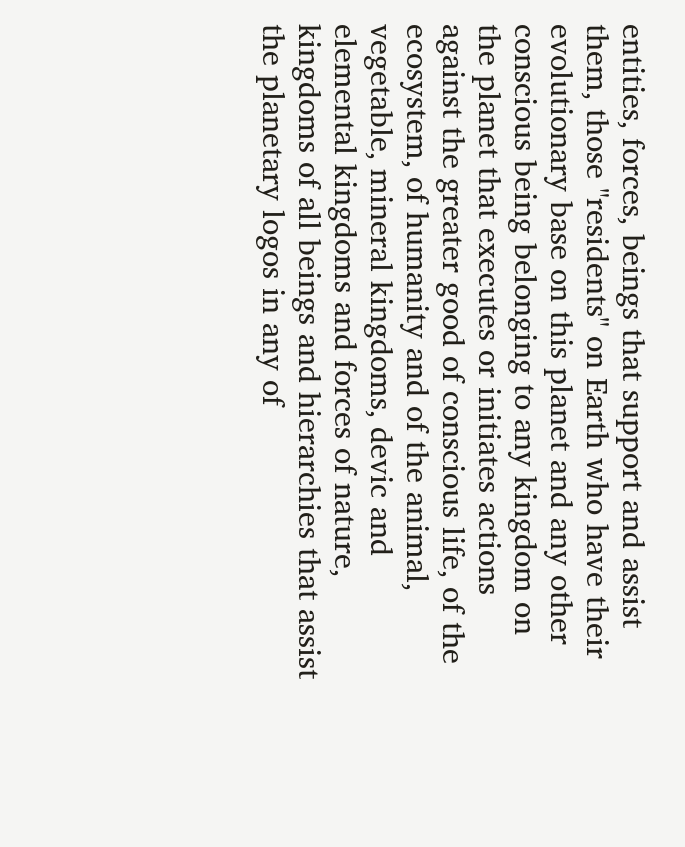entities, forces, beings that support and assist them, those "residents" on Earth who have their evolutionary base on this planet and any other conscious being belonging to any kingdom on the planet that executes or initiates actions against the greater good of conscious life, of the ecosystem, of humanity and of the animal, vegetable, mineral kingdoms, devic and elemental kingdoms and forces of nature, kingdoms of all beings and hierarchies that assist the planetary logos in any of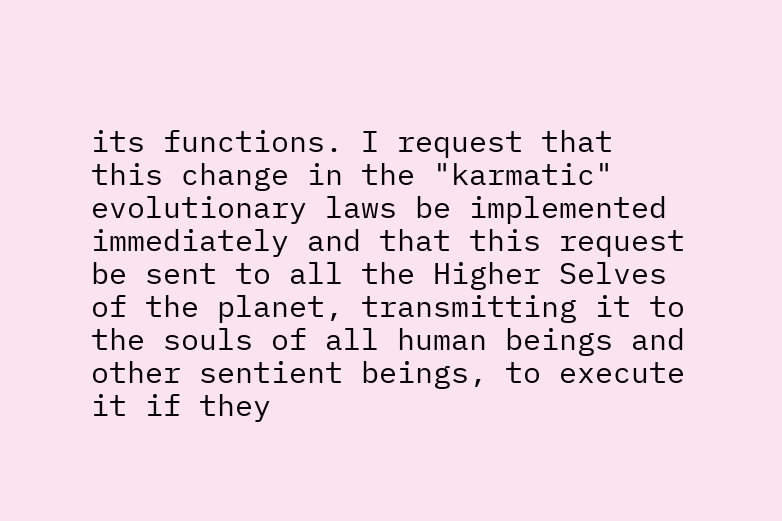its functions. I request that this change in the "karmatic" evolutionary laws be implemented immediately and that this request be sent to all the Higher Selves of the planet, transmitting it to the souls of all human beings and other sentient beings, to execute it if they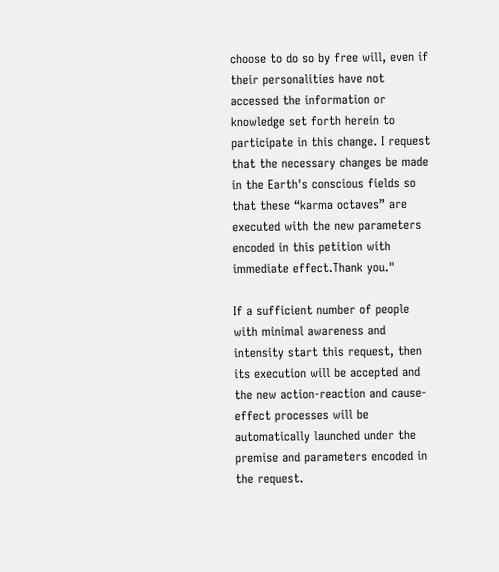choose to do so by free will, even if their personalities have not accessed the information or knowledge set forth herein to participate in this change. I request that the necessary changes be made in the Earth's conscious fields so that these “karma octaves” are executed with the new parameters encoded in this petition with immediate effect.Thank you."

If a sufficient number of people with minimal awareness and intensity start this request, then its execution will be accepted and the new action-reaction and cause-effect processes will be automatically launched under the premise and parameters encoded in the request.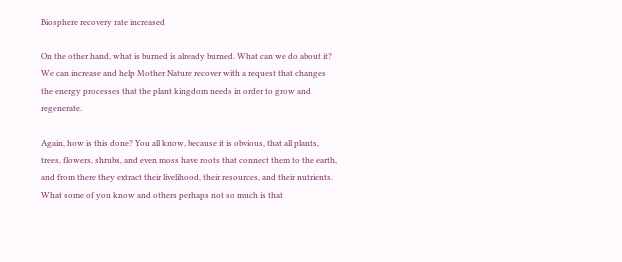Biosphere recovery rate increased

On the other hand, what is burned is already burned. What can we do about it? We can increase and help Mother Nature recover with a request that changes the energy processes that the plant kingdom needs in order to grow and regenerate.

Again, how is this done? You all know, because it is obvious, that all plants, trees, flowers, shrubs, and even moss have roots that connect them to the earth, and from there they extract their livelihood, their resources, and their nutrients. What some of you know and others perhaps not so much is that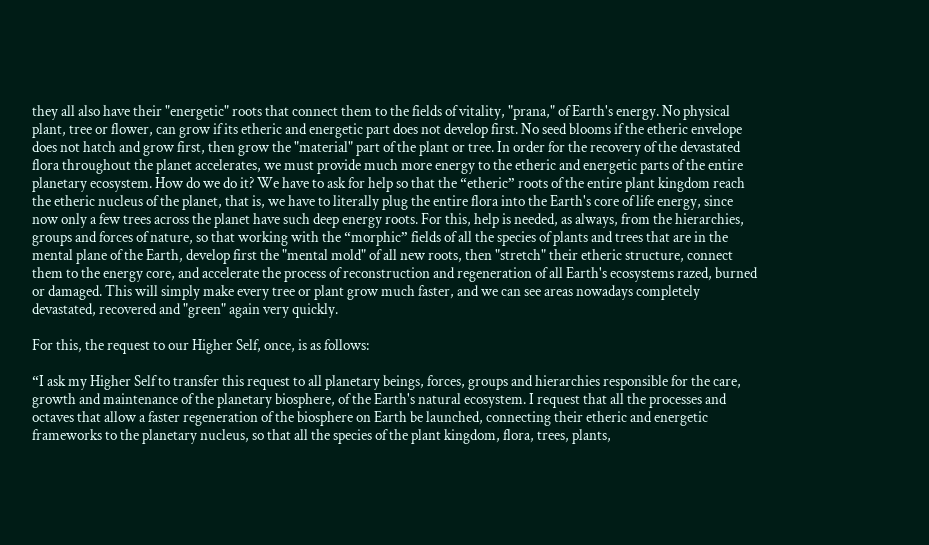they all also have their "energetic" roots that connect them to the fields of vitality, "prana," of Earth's energy. No physical plant, tree or flower, can grow if its etheric and energetic part does not develop first. No seed blooms if the etheric envelope does not hatch and grow first, then grow the "material" part of the plant or tree. In order for the recovery of the devastated flora throughout the planet accelerates, we must provide much more energy to the etheric and energetic parts of the entire planetary ecosystem. How do we do it? We have to ask for help so that the “etheric” roots of the entire plant kingdom reach the etheric nucleus of the planet, that is, we have to literally plug the entire flora into the Earth's core of life energy, since now only a few trees across the planet have such deep energy roots. For this, help is needed, as always, from the hierarchies, groups and forces of nature, so that working with the “morphic” fields of all the species of plants and trees that are in the mental plane of the Earth, develop first the "mental mold" of all new roots, then "stretch" their etheric structure, connect them to the energy core, and accelerate the process of reconstruction and regeneration of all Earth's ecosystems razed, burned or damaged. This will simply make every tree or plant grow much faster, and we can see areas nowadays completely devastated, recovered and "green" again very quickly.

For this, the request to our Higher Self, once, is as follows:

“I ask my Higher Self to transfer this request to all planetary beings, forces, groups and hierarchies responsible for the care, growth and maintenance of the planetary biosphere, of the Earth's natural ecosystem. I request that all the processes and octaves that allow a faster regeneration of the biosphere on Earth be launched, connecting their etheric and energetic frameworks to the planetary nucleus, so that all the species of the plant kingdom, flora, trees, plants,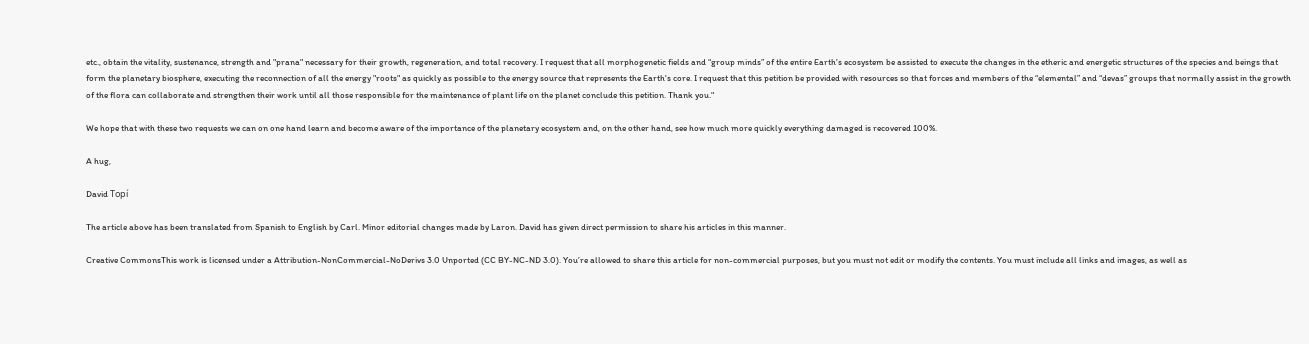etc., obtain the vitality, sustenance, strength and "prana" necessary for their growth, regeneration, and total recovery. I request that all morphogenetic fields and “group minds” of the entire Earth's ecosystem be assisted to execute the changes in the etheric and energetic structures of the species and beings that form the planetary biosphere, executing the reconnection of all the energy "roots" as quickly as possible to the energy source that represents the Earth's core. I request that this petition be provided with resources so that forces and members of the “elemental” and “devas” groups that normally assist in the growth of the flora can collaborate and strengthen their work until all those responsible for the maintenance of plant life on the planet conclude this petition. Thank you."

We hope that with these two requests we can on one hand learn and become aware of the importance of the planetary ecosystem and, on the other hand, see how much more quickly everything damaged is recovered 100%.

A hug,

David Topí

The article above has been translated from Spanish to English by Carl. Minor editorial changes made by Laron. David has given direct permission to share his articles in this manner.

Creative CommonsThis work is licensed under a Attribution-NonCommercial-NoDerivs 3.0 Unported (CC BY-NC-ND 3.0). You’re allowed to share this article for non-commercial purposes, but you must not edit or modify the contents. You must include all links and images, as well as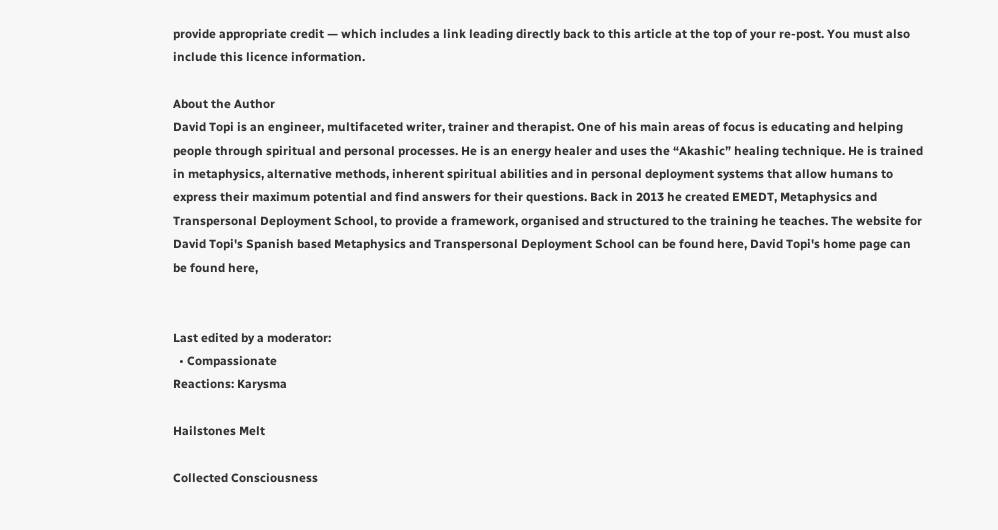provide appropriate credit — which includes a link leading directly back to this article at the top of your re-post. You must also include this licence information.

About the Author
David Topi is an engineer, multifaceted writer, trainer and therapist. One of his main areas of focus is educating and helping people through spiritual and personal processes. He is an energy healer and uses the “Akashic” healing technique. He is trained in metaphysics, alternative methods, inherent spiritual abilities and in personal deployment systems that allow humans to express their maximum potential and find answers for their questions. Back in 2013 he created EMEDT, Metaphysics and Transpersonal Deployment School, to provide a framework, organised and structured to the training he teaches. The website for David Topi's Spanish based Metaphysics and Transpersonal Deployment School can be found here, David Topi's home page can be found here,


Last edited by a moderator:
  • Compassionate
Reactions: Karysma

Hailstones Melt

Collected Consciousness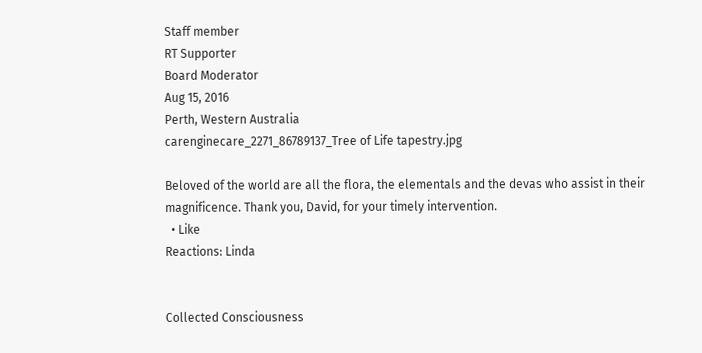Staff member
RT Supporter
Board Moderator
Aug 15, 2016
Perth, Western Australia
carenginecare_2271_86789137_Tree of Life tapestry.jpg

Beloved of the world are all the flora, the elementals and the devas who assist in their magnificence. Thank you, David, for your timely intervention.
  • Like
Reactions: Linda


Collected Consciousness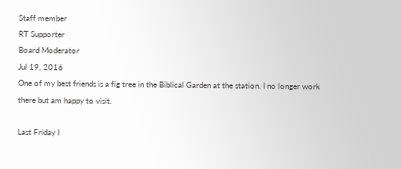Staff member
RT Supporter
Board Moderator
Jul 19, 2016
One of my best friends is a fig tree in the Biblical Garden at the station. I no longer work there but am happy to visit.

Last Friday I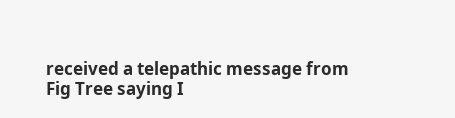received a telepathic message from Fig Tree saying I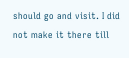should go and visit. I did not make it there till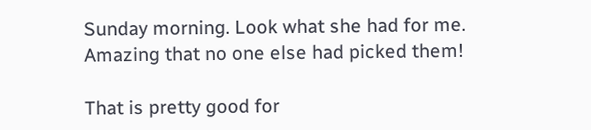Sunday morning. Look what she had for me. Amazing that no one else had picked them!

That is pretty good for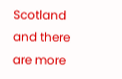Scotland and there are more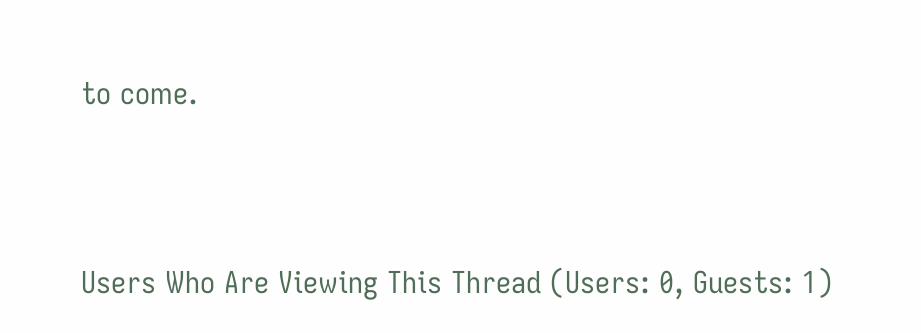to come.


Users Who Are Viewing This Thread (Users: 0, Guests: 1)